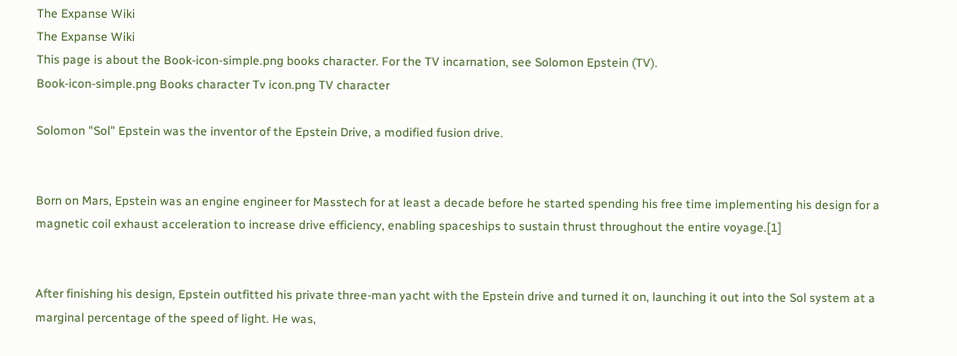The Expanse Wiki
The Expanse Wiki
This page is about the Book-icon-simple.png books character. For the TV incarnation, see Solomon Epstein (TV).
Book-icon-simple.png Books character Tv icon.png TV character

Solomon "Sol" Epstein was the inventor of the Epstein Drive, a modified fusion drive.


Born on Mars, Epstein was an engine engineer for Masstech for at least a decade before he started spending his free time implementing his design for a magnetic coil exhaust acceleration to increase drive efficiency, enabling spaceships to sustain thrust throughout the entire voyage.[1]


After finishing his design, Epstein outfitted his private three-man yacht with the Epstein drive and turned it on, launching it out into the Sol system at a marginal percentage of the speed of light. He was,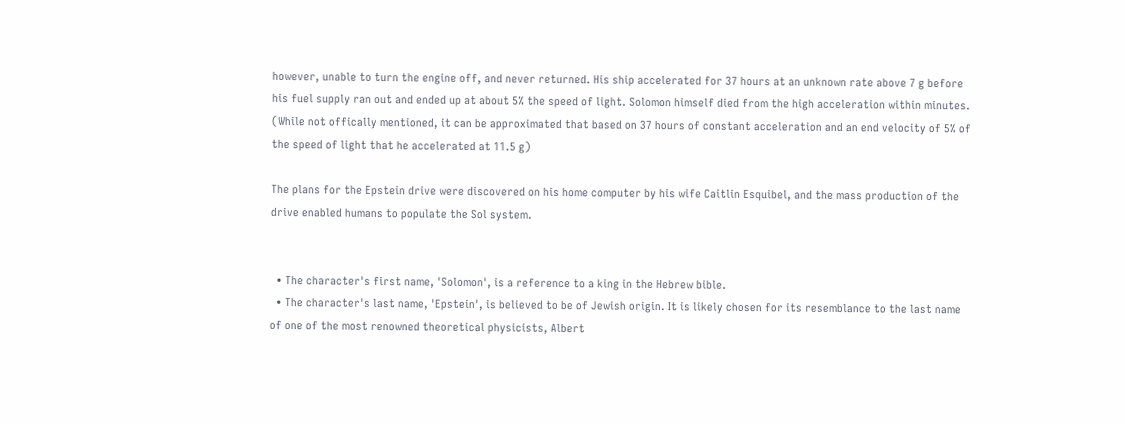however, unable to turn the engine off, and never returned. His ship accelerated for 37 hours at an unknown rate above 7 g before his fuel supply ran out and ended up at about 5% the speed of light. Solomon himself died from the high acceleration within minutes. (While not offically mentioned, it can be approximated that based on 37 hours of constant acceleration and an end velocity of 5% of the speed of light that he accelerated at 11.5 g)

The plans for the Epstein drive were discovered on his home computer by his wife Caitlin Esquibel, and the mass production of the drive enabled humans to populate the Sol system.


  • The character's first name, 'Solomon', is a reference to a king in the Hebrew bible.
  • The character's last name, 'Epstein', is believed to be of Jewish origin. It is likely chosen for its resemblance to the last name of one of the most renowned theoretical physicists, Albert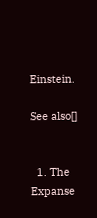Einstein.

See also[]


  1. The Expanse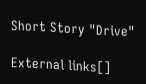Short Story "Drive"

External links[]